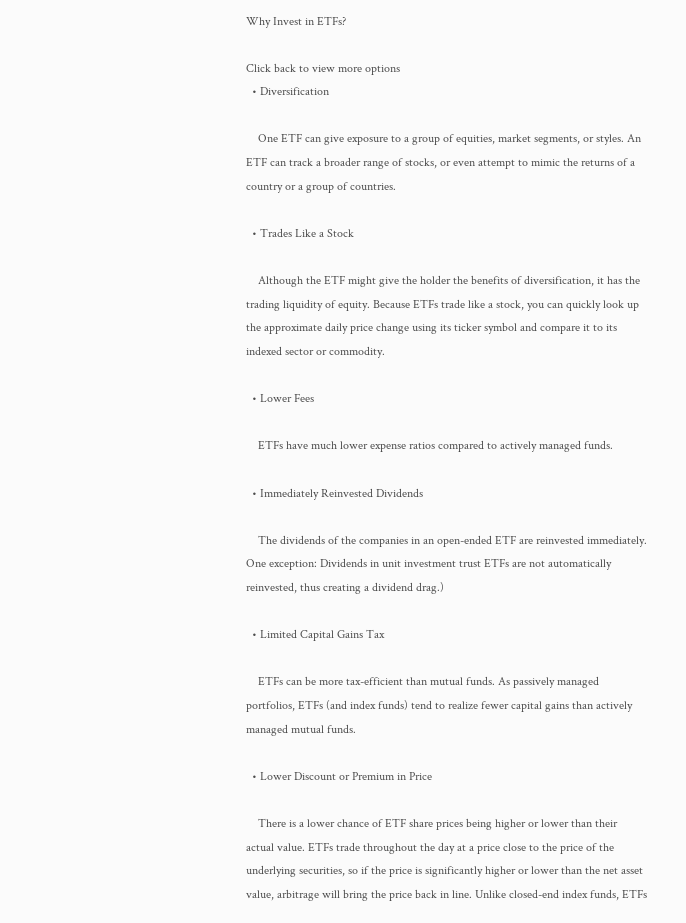Why Invest in ETFs?

Click back to view more options
  • Diversification

    One ETF can give exposure to a group of equities, market segments, or styles. An ETF can track a broader range of stocks, or even attempt to mimic the returns of a country or a group of countries.

  • Trades Like a Stock

    Although the ETF might give the holder the benefits of diversification, it has the trading liquidity of equity. Because ETFs trade like a stock, you can quickly look up the approximate daily price change using its ticker symbol and compare it to its indexed sector or commodity.

  • Lower Fees

    ETFs have much lower expense ratios compared to actively managed funds.

  • Immediately Reinvested Dividends

    The dividends of the companies in an open-ended ETF are reinvested immediately. One exception: Dividends in unit investment trust ETFs are not automatically reinvested, thus creating a dividend drag.)

  • Limited Capital Gains Tax

    ETFs can be more tax-efficient than mutual funds. As passively managed portfolios, ETFs (and index funds) tend to realize fewer capital gains than actively managed mutual funds.

  • Lower Discount or Premium in Price

    There is a lower chance of ETF share prices being higher or lower than their actual value. ETFs trade throughout the day at a price close to the price of the underlying securities, so if the price is significantly higher or lower than the net asset value, arbitrage will bring the price back in line. Unlike closed-end index funds, ETFs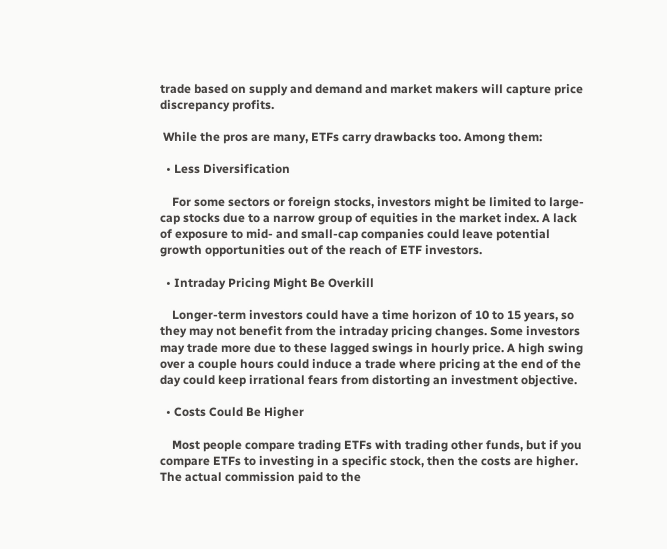trade based on supply and demand and market makers will capture price discrepancy profits.

 While the pros are many, ETFs carry drawbacks too. Among them:

  • Less Diversification

    For some sectors or foreign stocks, investors might be limited to large-cap stocks due to a narrow group of equities in the market index. A lack of exposure to mid- and small-cap companies could leave potential growth opportunities out of the reach of ETF investors.

  • Intraday Pricing Might Be Overkill

    Longer-term investors could have a time horizon of 10 to 15 years, so they may not benefit from the intraday pricing changes. Some investors may trade more due to these lagged swings in hourly price. A high swing over a couple hours could induce a trade where pricing at the end of the day could keep irrational fears from distorting an investment objective.

  • Costs Could Be Higher

    Most people compare trading ETFs with trading other funds, but if you compare ETFs to investing in a specific stock, then the costs are higher. The actual commission paid to the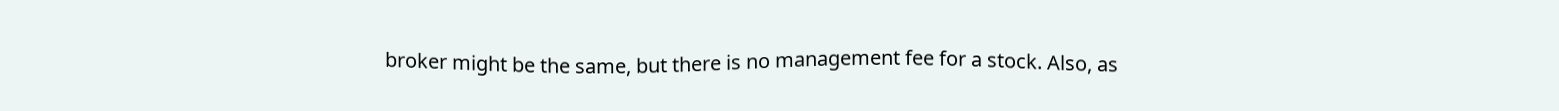broker might be the same, but there is no management fee for a stock. Also, as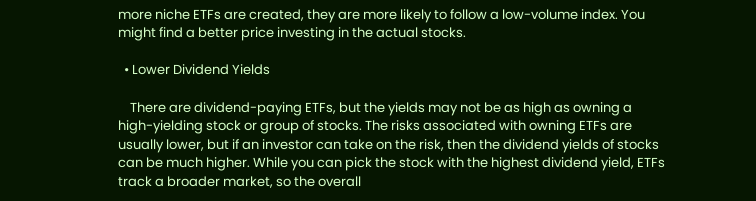more niche ETFs are created, they are more likely to follow a low-volume index. You might find a better price investing in the actual stocks.

  • Lower Dividend Yields

    There are dividend-paying ETFs, but the yields may not be as high as owning a high-yielding stock or group of stocks. The risks associated with owning ETFs are usually lower, but if an investor can take on the risk, then the dividend yields of stocks can be much higher. While you can pick the stock with the highest dividend yield, ETFs track a broader market, so the overall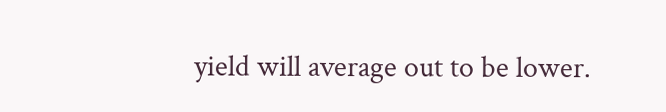yield will average out to be lower.